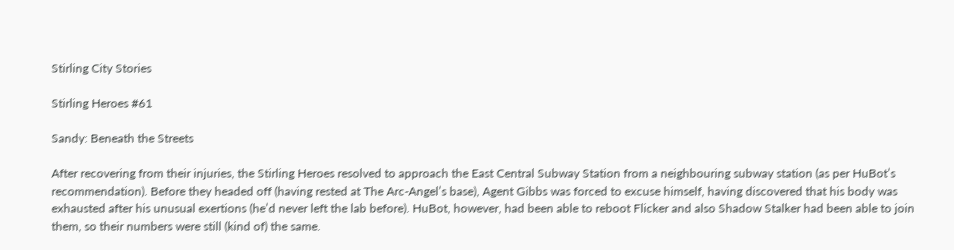Stirling City Stories

Stirling Heroes #61

Sandy: Beneath the Streets

After recovering from their injuries, the Stirling Heroes resolved to approach the East Central Subway Station from a neighbouring subway station (as per HuBot’s recommendation). Before they headed off (having rested at The Arc-Angel’s base), Agent Gibbs was forced to excuse himself, having discovered that his body was exhausted after his unusual exertions (he’d never left the lab before). HuBot, however, had been able to reboot Flicker and also Shadow Stalker had been able to join them, so their numbers were still (kind of) the same.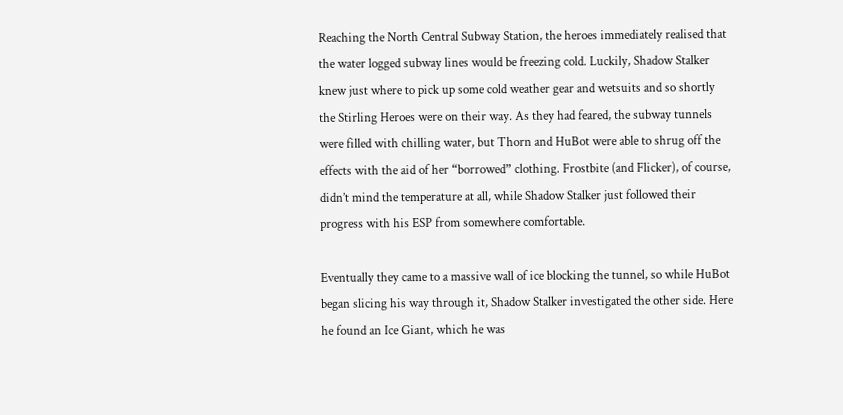Reaching the North Central Subway Station, the heroes immediately realised that the water logged subway lines would be freezing cold. Luckily, Shadow Stalker knew just where to pick up some cold weather gear and wetsuits and so shortly the Stirling Heroes were on their way. As they had feared, the subway tunnels were filled with chilling water, but Thorn and HuBot were able to shrug off the effects with the aid of her “borrowed” clothing. Frostbite (and Flicker), of course, didn’t mind the temperature at all, while Shadow Stalker just followed their progress with his ESP from somewhere comfortable.

Eventually they came to a massive wall of ice blocking the tunnel, so while HuBot began slicing his way through it, Shadow Stalker investigated the other side. Here he found an Ice Giant, which he was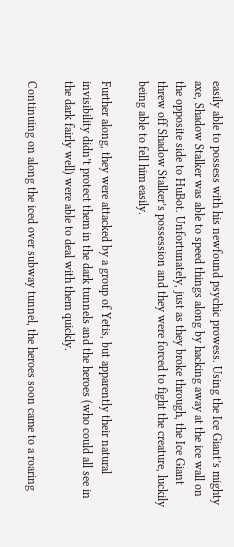easily able to possess with his newfound psychic prowess. Using the Ice Giant’s mighty axe, Shadow Stalker was able to speed things along by hacking away at the ice wall on the opposite side to HuBot. Unfortunately, just as they broke through, the Ice Giant threw off Shadow Stalker’s possession and they were forced to fight the creature, luckily being able to fell him easily.

Further along, they were attacked by a group of Yetis, but apparently their natural invisibility didn’t protect them in the dark tunnels and the heroes (who could all see in the dark fairly well) were able to deal with them quickly.

Continuing on along the iced over subway tunnel, the heroes soon came to a roaring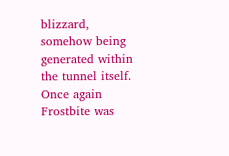blizzard, somehow being generated within the tunnel itself. Once again Frostbite was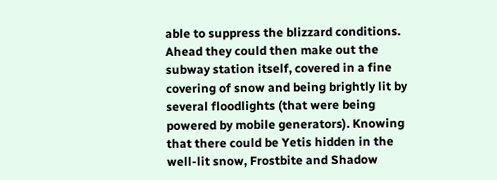able to suppress the blizzard conditions. Ahead they could then make out the subway station itself, covered in a fine covering of snow and being brightly lit by several floodlights (that were being powered by mobile generators). Knowing that there could be Yetis hidden in the well-lit snow, Frostbite and Shadow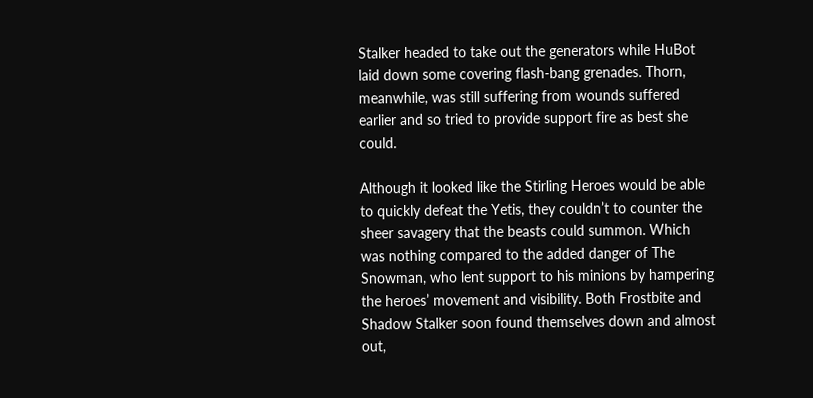Stalker headed to take out the generators while HuBot laid down some covering flash-bang grenades. Thorn, meanwhile, was still suffering from wounds suffered earlier and so tried to provide support fire as best she could.

Although it looked like the Stirling Heroes would be able to quickly defeat the Yetis, they couldn’t to counter the sheer savagery that the beasts could summon. Which was nothing compared to the added danger of The Snowman, who lent support to his minions by hampering the heroes’ movement and visibility. Both Frostbite and Shadow Stalker soon found themselves down and almost out,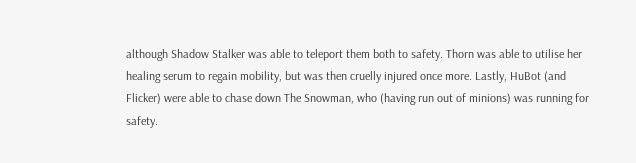although Shadow Stalker was able to teleport them both to safety. Thorn was able to utilise her healing serum to regain mobility, but was then cruelly injured once more. Lastly, HuBot (and Flicker) were able to chase down The Snowman, who (having run out of minions) was running for safety.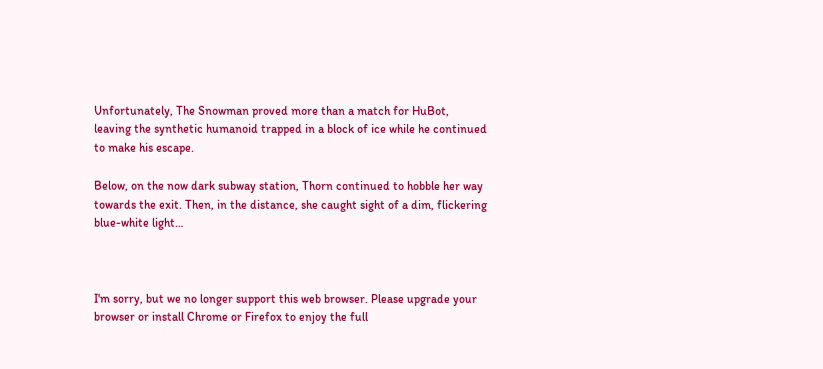Unfortunately, The Snowman proved more than a match for HuBot, leaving the synthetic humanoid trapped in a block of ice while he continued to make his escape.

Below, on the now dark subway station, Thorn continued to hobble her way towards the exit. Then, in the distance, she caught sight of a dim, flickering blue-white light…



I'm sorry, but we no longer support this web browser. Please upgrade your browser or install Chrome or Firefox to enjoy the full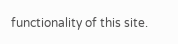functionality of this site.